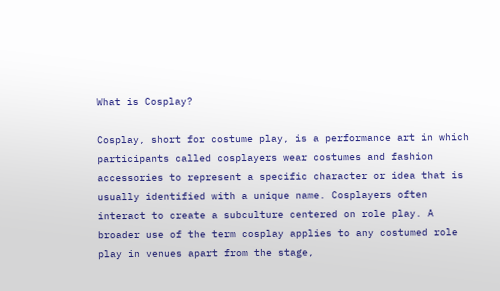What is Cosplay?

Cosplay, short for costume play, is a performance art in which participants called cosplayers wear costumes and fashion accessories to represent a specific character or idea that is usually identified with a unique name. Cosplayers often interact to create a subculture centered on role play. A broader use of the term cosplay applies to any costumed role play in venues apart from the stage,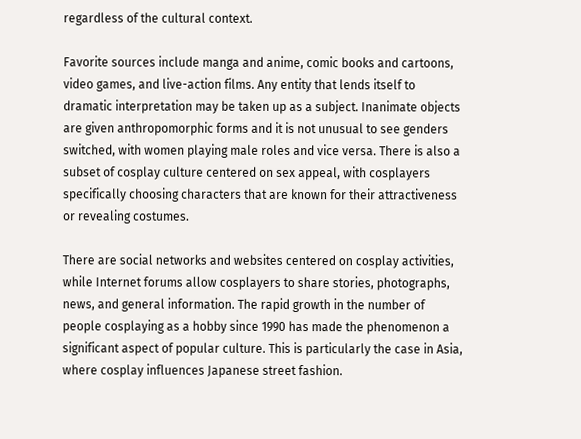regardless of the cultural context.

Favorite sources include manga and anime, comic books and cartoons, video games, and live-action films. Any entity that lends itself to dramatic interpretation may be taken up as a subject. Inanimate objects are given anthropomorphic forms and it is not unusual to see genders switched, with women playing male roles and vice versa. There is also a subset of cosplay culture centered on sex appeal, with cosplayers specifically choosing characters that are known for their attractiveness or revealing costumes.

There are social networks and websites centered on cosplay activities, while Internet forums allow cosplayers to share stories, photographs, news, and general information. The rapid growth in the number of people cosplaying as a hobby since 1990 has made the phenomenon a significant aspect of popular culture. This is particularly the case in Asia, where cosplay influences Japanese street fashion.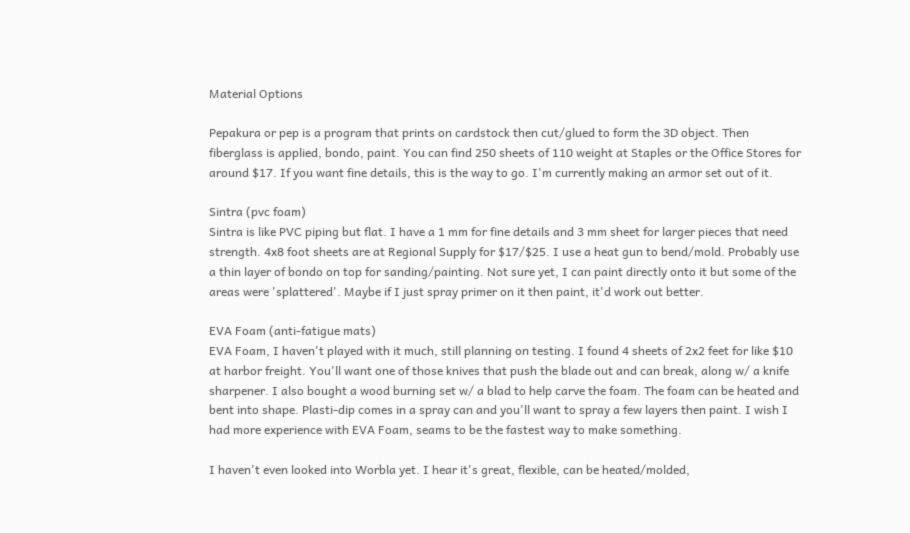Material Options

Pepakura or pep is a program that prints on cardstock then cut/glued to form the 3D object. Then fiberglass is applied, bondo, paint. You can find 250 sheets of 110 weight at Staples or the Office Stores for around $17. If you want fine details, this is the way to go. I'm currently making an armor set out of it.

Sintra (pvc foam)
Sintra is like PVC piping but flat. I have a 1 mm for fine details and 3 mm sheet for larger pieces that need strength. 4x8 foot sheets are at Regional Supply for $17/$25. I use a heat gun to bend/mold. Probably use a thin layer of bondo on top for sanding/painting. Not sure yet, I can paint directly onto it but some of the areas were 'splattered'. Maybe if I just spray primer on it then paint, it'd work out better.

EVA Foam (anti-fatigue mats)
EVA Foam, I haven't played with it much, still planning on testing. I found 4 sheets of 2x2 feet for like $10 at harbor freight. You'll want one of those knives that push the blade out and can break, along w/ a knife sharpener. I also bought a wood burning set w/ a blad to help carve the foam. The foam can be heated and bent into shape. Plasti-dip comes in a spray can and you'll want to spray a few layers then paint. I wish I had more experience with EVA Foam, seams to be the fastest way to make something.

I haven't even looked into Worbla yet. I hear it's great, flexible, can be heated/molded,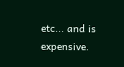etc... and is expensive.